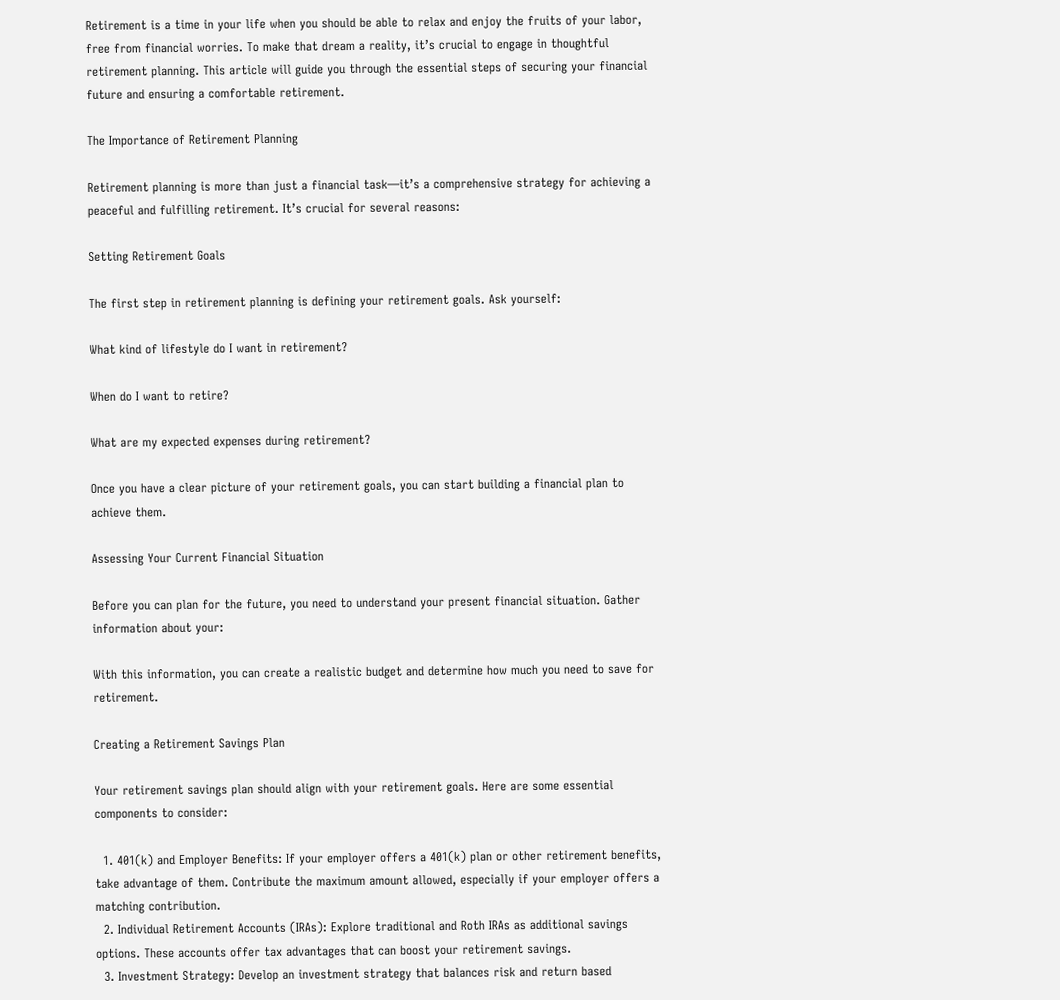Retirement is a time in your life when you should be able to relax and enjoy the fruits of your labor, free from financial worries. To make that dream a reality, it’s crucial to engage in thoughtful retirement planning. This article will guide you through the essential steps of securing your financial future and ensuring a comfortable retirement.

The Importance of Retirement Planning

Retirement planning is more than just a financial task—it’s a comprehensive strategy for achieving a peaceful and fulfilling retirement. It’s crucial for several reasons:

Setting Retirement Goals

The first step in retirement planning is defining your retirement goals. Ask yourself:

What kind of lifestyle do I want in retirement?

When do I want to retire?

What are my expected expenses during retirement?

Once you have a clear picture of your retirement goals, you can start building a financial plan to achieve them.

Assessing Your Current Financial Situation

Before you can plan for the future, you need to understand your present financial situation. Gather information about your:

With this information, you can create a realistic budget and determine how much you need to save for retirement.

Creating a Retirement Savings Plan

Your retirement savings plan should align with your retirement goals. Here are some essential components to consider:

  1. 401(k) and Employer Benefits: If your employer offers a 401(k) plan or other retirement benefits, take advantage of them. Contribute the maximum amount allowed, especially if your employer offers a matching contribution.
  2. Individual Retirement Accounts (IRAs): Explore traditional and Roth IRAs as additional savings options. These accounts offer tax advantages that can boost your retirement savings.
  3. Investment Strategy: Develop an investment strategy that balances risk and return based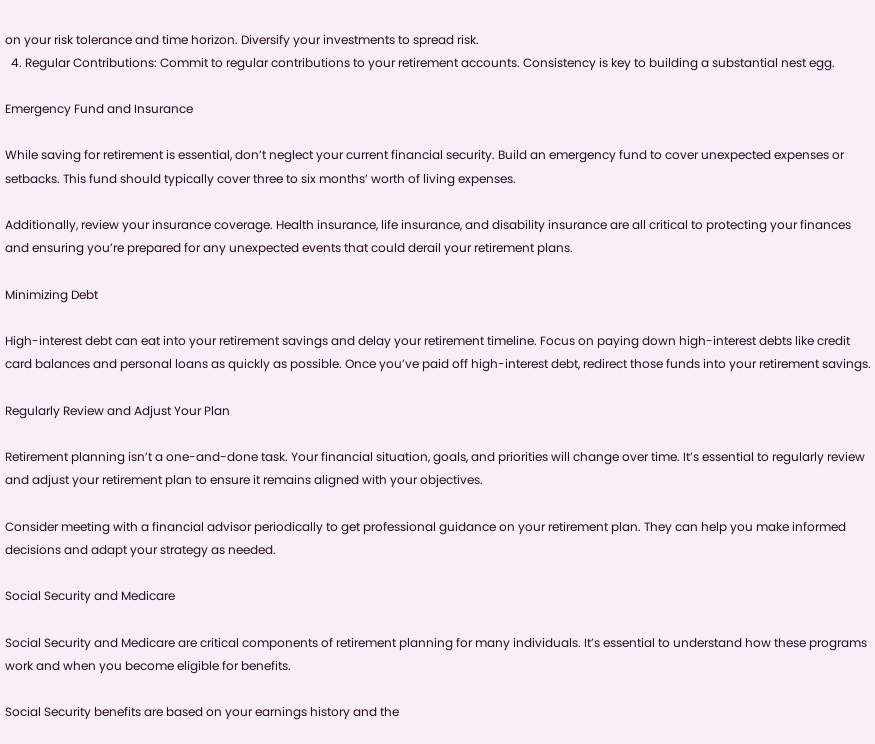on your risk tolerance and time horizon. Diversify your investments to spread risk.
  4. Regular Contributions: Commit to regular contributions to your retirement accounts. Consistency is key to building a substantial nest egg.

Emergency Fund and Insurance

While saving for retirement is essential, don’t neglect your current financial security. Build an emergency fund to cover unexpected expenses or setbacks. This fund should typically cover three to six months’ worth of living expenses.

Additionally, review your insurance coverage. Health insurance, life insurance, and disability insurance are all critical to protecting your finances and ensuring you’re prepared for any unexpected events that could derail your retirement plans.

Minimizing Debt

High-interest debt can eat into your retirement savings and delay your retirement timeline. Focus on paying down high-interest debts like credit card balances and personal loans as quickly as possible. Once you’ve paid off high-interest debt, redirect those funds into your retirement savings.

Regularly Review and Adjust Your Plan

Retirement planning isn’t a one-and-done task. Your financial situation, goals, and priorities will change over time. It’s essential to regularly review and adjust your retirement plan to ensure it remains aligned with your objectives.

Consider meeting with a financial advisor periodically to get professional guidance on your retirement plan. They can help you make informed decisions and adapt your strategy as needed.

Social Security and Medicare

Social Security and Medicare are critical components of retirement planning for many individuals. It’s essential to understand how these programs work and when you become eligible for benefits.

Social Security benefits are based on your earnings history and the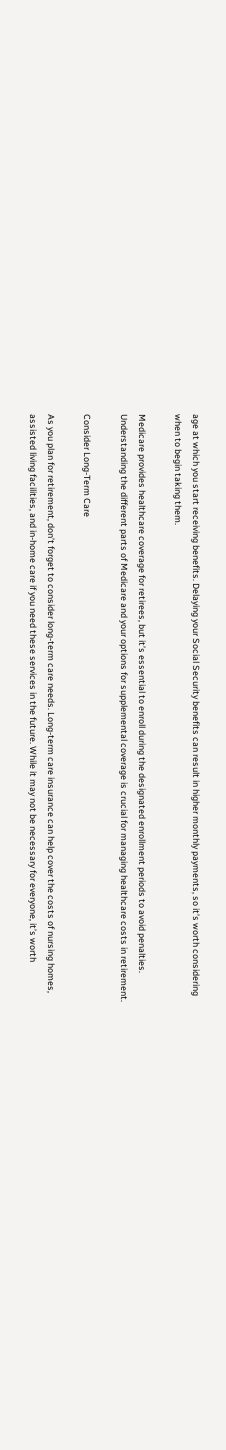age at which you start receiving benefits. Delaying your Social Security benefits can result in higher monthly payments, so it’s worth considering when to begin taking them.

Medicare provides healthcare coverage for retirees, but it’s essential to enroll during the designated enrollment periods to avoid penalties. Understanding the different parts of Medicare and your options for supplemental coverage is crucial for managing healthcare costs in retirement.

Consider Long-Term Care

As you plan for retirement, don’t forget to consider long-term care needs. Long-term care insurance can help cover the costs of nursing homes, assisted living facilities, and in-home care if you need these services in the future. While it may not be necessary for everyone, it’s worth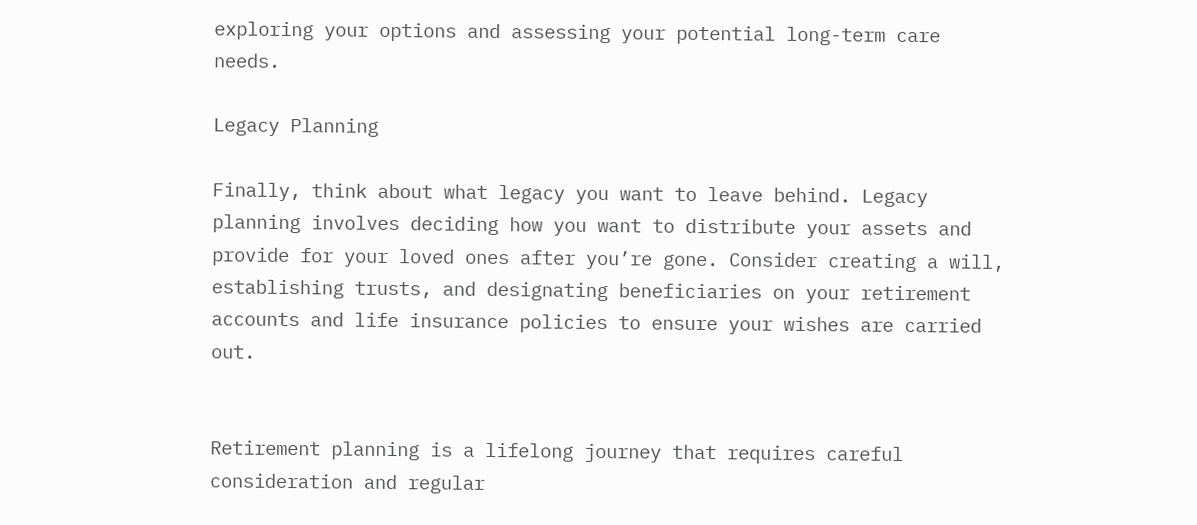exploring your options and assessing your potential long-term care needs.

Legacy Planning

Finally, think about what legacy you want to leave behind. Legacy planning involves deciding how you want to distribute your assets and provide for your loved ones after you’re gone. Consider creating a will, establishing trusts, and designating beneficiaries on your retirement accounts and life insurance policies to ensure your wishes are carried out.


Retirement planning is a lifelong journey that requires careful consideration and regular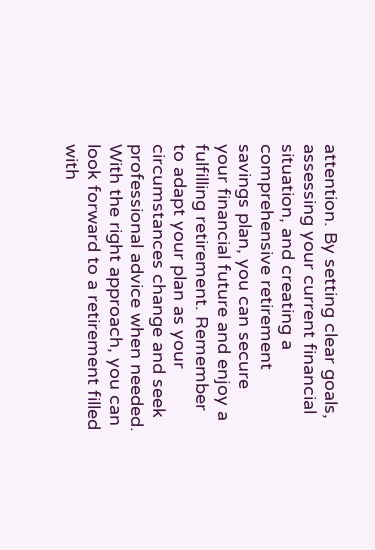attention. By setting clear goals, assessing your current financial situation, and creating a comprehensive retirement savings plan, you can secure your financial future and enjoy a fulfilling retirement. Remember to adapt your plan as your circumstances change and seek professional advice when needed. With the right approach, you can look forward to a retirement filled with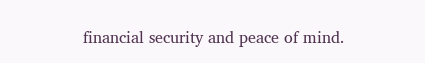financial security and peace of mind.